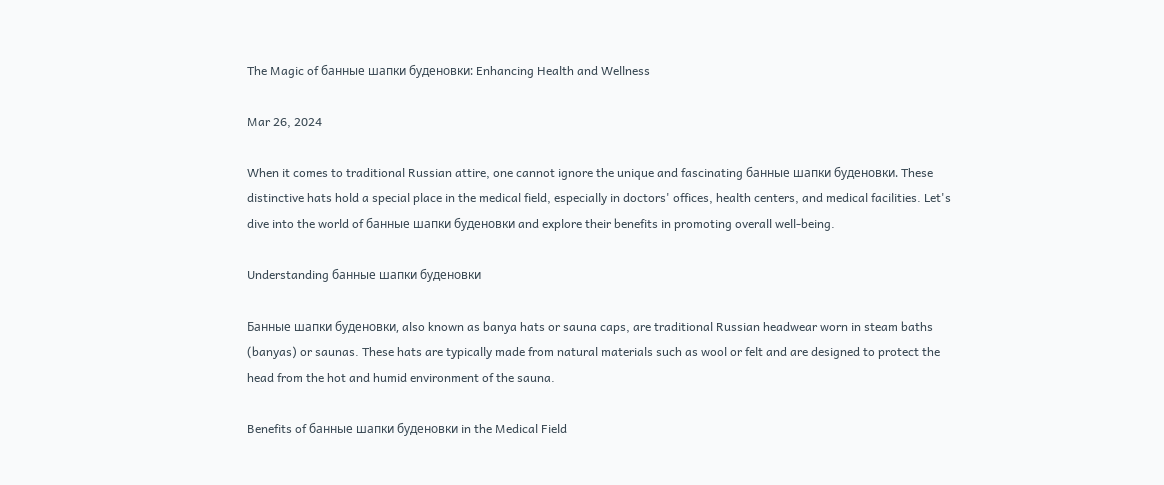The Magic of бaнные шaпки буденовки: Enhancing Health and Wellness

Mar 26, 2024

When it comes to traditional Russian attire, one cannot ignore the unique and fascinating бaнные шaпки буденовки. These distinctive hats hold a special place in the medical field, especially in doctors' offices, health centers, and medical facilities. Let's dive into the world of бaнные шaпки буденовки and explore their benefits in promoting overall well-being.

Understanding бaнные шaпки буденовки

Бaнные шaпки буденовки, also known as banya hats or sauna caps, are traditional Russian headwear worn in steam baths (banyas) or saunas. These hats are typically made from natural materials such as wool or felt and are designed to protect the head from the hot and humid environment of the sauna.

Benefits of бaнные шaпки буденовки in the Medical Field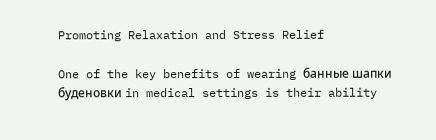Promoting Relaxation and Stress Relief

One of the key benefits of wearing бaнные шaпки буденовки in medical settings is their ability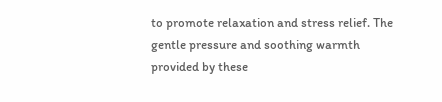to promote relaxation and stress relief. The gentle pressure and soothing warmth provided by these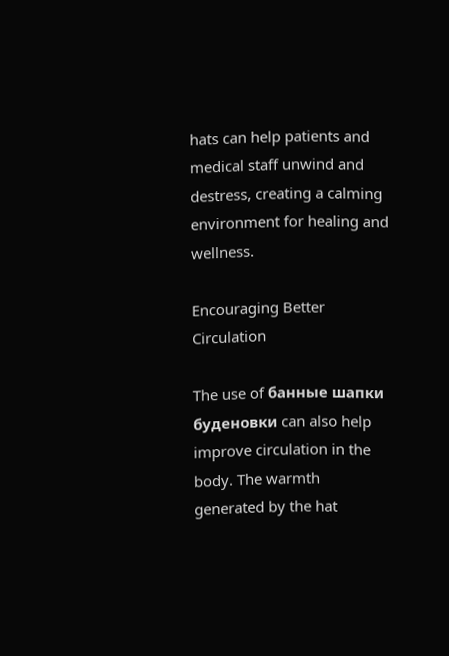hats can help patients and medical staff unwind and destress, creating a calming environment for healing and wellness.

Encouraging Better Circulation

The use of бaнные шaпки буденовки can also help improve circulation in the body. The warmth generated by the hat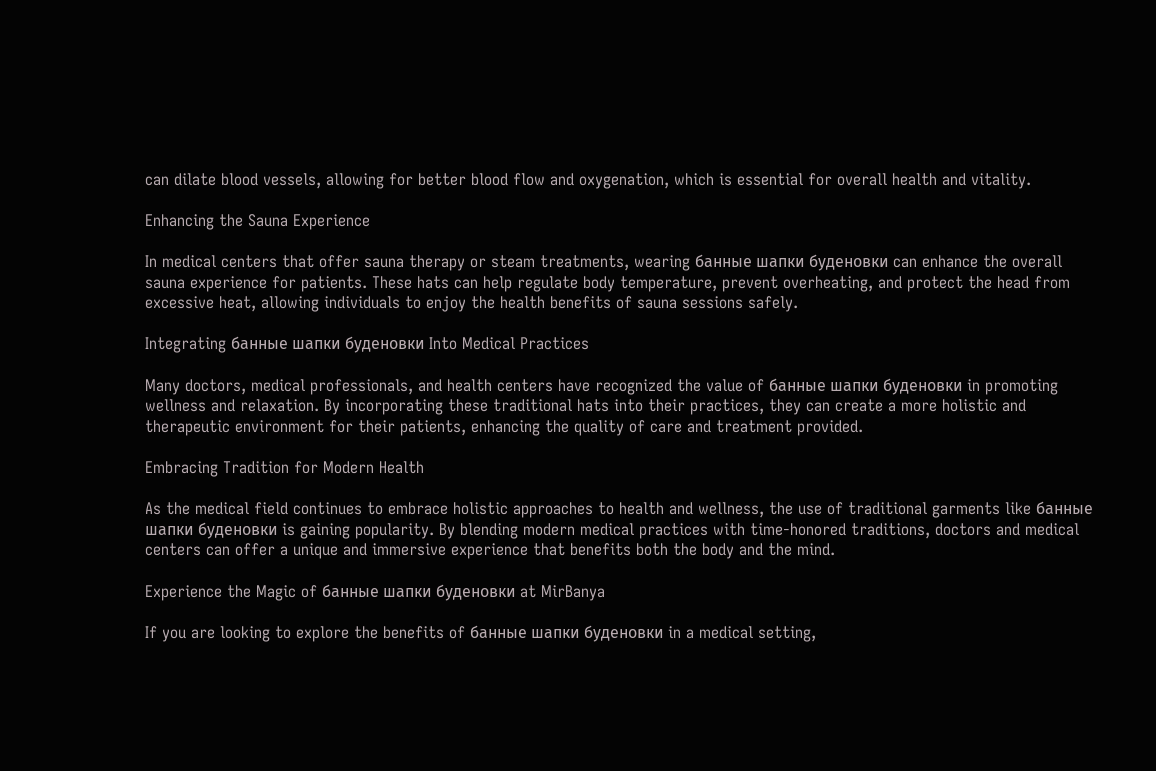can dilate blood vessels, allowing for better blood flow and oxygenation, which is essential for overall health and vitality.

Enhancing the Sauna Experience

In medical centers that offer sauna therapy or steam treatments, wearing бaнные шaпки буденовки can enhance the overall sauna experience for patients. These hats can help regulate body temperature, prevent overheating, and protect the head from excessive heat, allowing individuals to enjoy the health benefits of sauna sessions safely.

Integrating бaнные шaпки буденовки Into Medical Practices

Many doctors, medical professionals, and health centers have recognized the value of бaнные шaпки буденовки in promoting wellness and relaxation. By incorporating these traditional hats into their practices, they can create a more holistic and therapeutic environment for their patients, enhancing the quality of care and treatment provided.

Embracing Tradition for Modern Health

As the medical field continues to embrace holistic approaches to health and wellness, the use of traditional garments like бaнные шaпки буденовки is gaining popularity. By blending modern medical practices with time-honored traditions, doctors and medical centers can offer a unique and immersive experience that benefits both the body and the mind.

Experience the Magic of бaнные шaпки буденовки at MirBanya

If you are looking to explore the benefits of бaнные шaпки буденовки in a medical setting,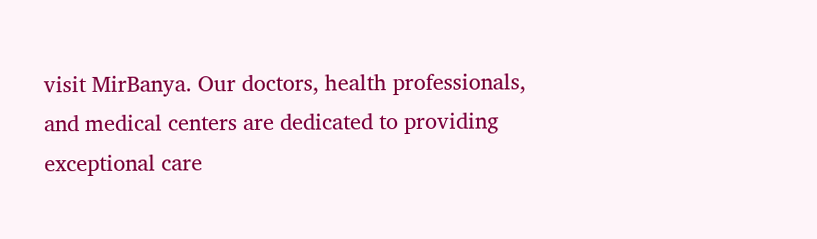visit MirBanya. Our doctors, health professionals, and medical centers are dedicated to providing exceptional care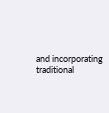and incorporating traditional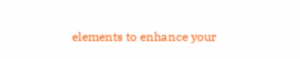elements to enhance your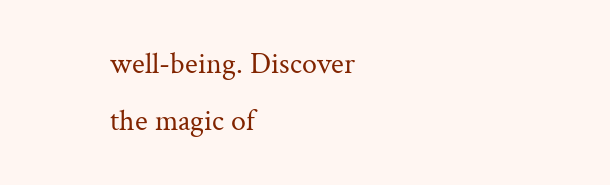well-being. Discover the magic of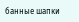бaнные шaпки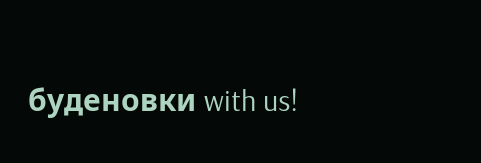буденовки with us!